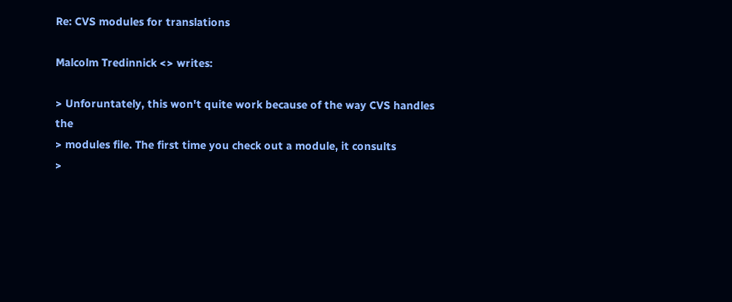Re: CVS modules for translations

Malcolm Tredinnick <> writes:

> Unforuntately, this won't quite work because of the way CVS handles the
> modules file. The first time you check out a module, it consults
>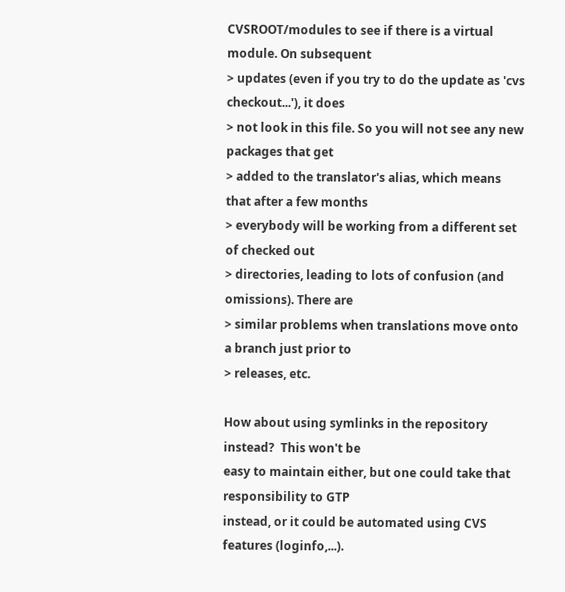CVSROOT/modules to see if there is a virtual module. On subsequent
> updates (even if you try to do the update as 'cvs checkout...'), it does
> not look in this file. So you will not see any new packages that get
> added to the translator's alias, which means that after a few months
> everybody will be working from a different set of checked out
> directories, leading to lots of confusion (and omissions). There are
> similar problems when translations move onto a branch just prior to
> releases, etc.

How about using symlinks in the repository instead?  This won't be
easy to maintain either, but one could take that responsibility to GTP
instead, or it could be automated using CVS features (loginfo,...).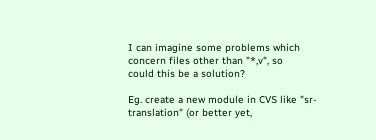I can imagine some problems which concern files other than "*,v", so
could this be a solution?

Eg. create a new module in CVS like "sr-translation" (or better yet,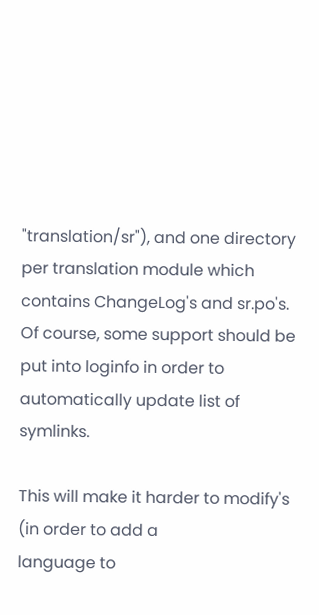"translation/sr"), and one directory per translation module which
contains ChangeLog's and sr.po's.  Of course, some support should be
put into loginfo in order to automatically update list of symlinks.

This will make it harder to modify's (in order to add a
language to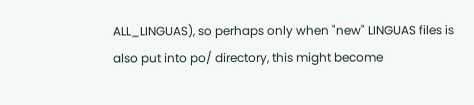ALL_LINGUAS), so perhaps only when "new" LINGUAS files is
also put into po/ directory, this might become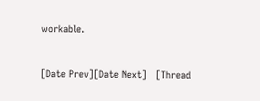workable.


[Date Prev][Date Next]   [Thread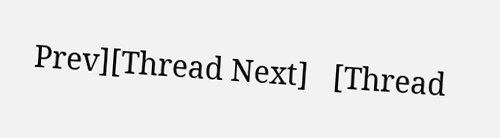Prev][Thread Next]   [Thread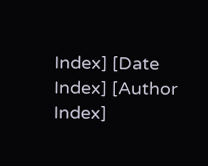Index] [Date Index] [Author Index]